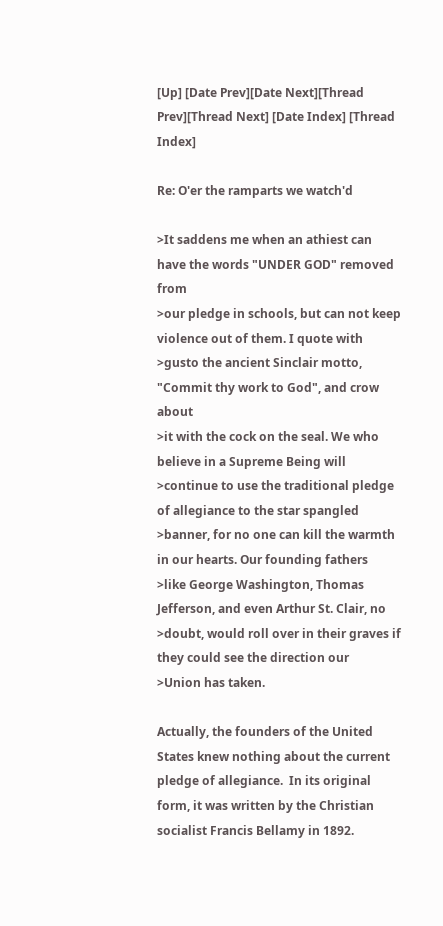[Up] [Date Prev][Date Next][Thread Prev][Thread Next] [Date Index] [Thread Index]

Re: O'er the ramparts we watch'd

>It saddens me when an athiest can have the words "UNDER GOD" removed from
>our pledge in schools, but can not keep violence out of them. I quote with
>gusto the ancient Sinclair motto, "Commit thy work to God", and crow about
>it with the cock on the seal. We who believe in a Supreme Being will
>continue to use the traditional pledge of allegiance to the star spangled
>banner, for no one can kill the warmth in our hearts. Our founding fathers
>like George Washington, Thomas Jefferson, and even Arthur St. Clair, no
>doubt, would roll over in their graves if they could see the direction our
>Union has taken.

Actually, the founders of the United States knew nothing about the current
pledge of allegiance.  In its original form, it was written by the Christian
socialist Francis Bellamy in 1892.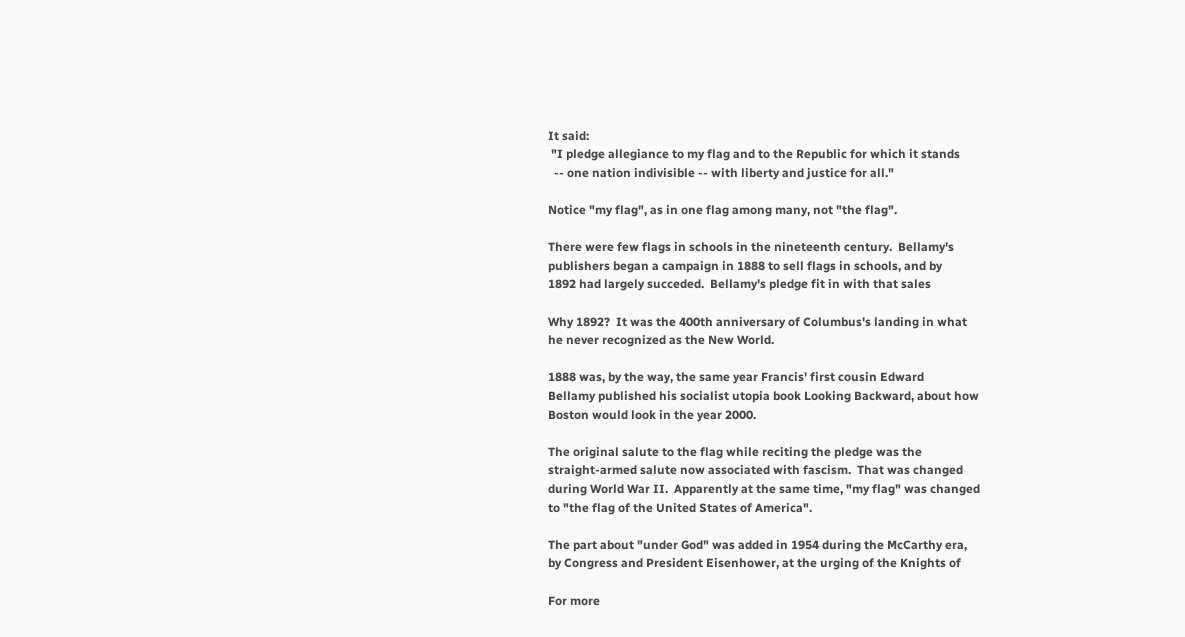It said:
 "I pledge allegiance to my flag and to the Republic for which it stands
  -- one nation indivisible -- with liberty and justice for all."

Notice "my flag", as in one flag among many, not "the flag".

There were few flags in schools in the nineteenth century.  Bellamy's
publishers began a campaign in 1888 to sell flags in schools, and by
1892 had largely succeded.  Bellamy's pledge fit in with that sales

Why 1892?  It was the 400th anniversary of Columbus's landing in what
he never recognized as the New World.

1888 was, by the way, the same year Francis' first cousin Edward
Bellamy published his socialist utopia book Looking Backward, about how
Boston would look in the year 2000.

The original salute to the flag while reciting the pledge was the
straight-armed salute now associated with fascism.  That was changed
during World War II.  Apparently at the same time, "my flag" was changed
to "the flag of the United States of America".

The part about "under God" was added in 1954 during the McCarthy era,
by Congress and President Eisenhower, at the urging of the Knights of

For more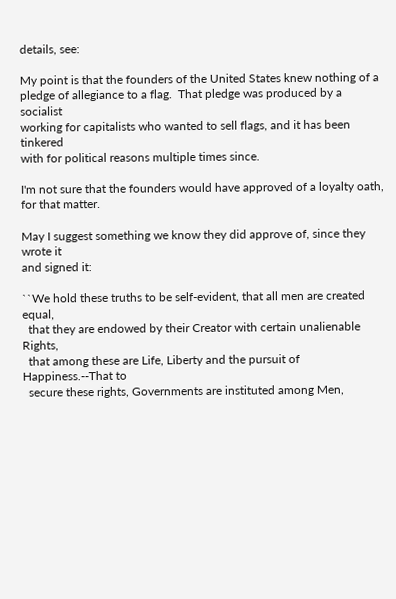details, see:

My point is that the founders of the United States knew nothing of a
pledge of allegiance to a flag.  That pledge was produced by a socialist
working for capitalists who wanted to sell flags, and it has been tinkered
with for political reasons multiple times since.

I'm not sure that the founders would have approved of a loyalty oath,
for that matter.

May I suggest something we know they did approve of, since they wrote it
and signed it:

``We hold these truths to be self-evident, that all men are created equal,
  that they are endowed by their Creator with certain unalienable Rights,
  that among these are Life, Liberty and the pursuit of Happiness.--That to
  secure these rights, Governments are instituted among Men,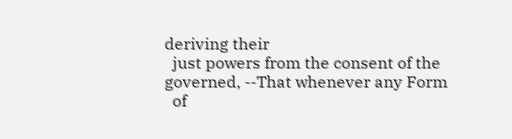deriving their
  just powers from the consent of the governed, --That whenever any Form
  of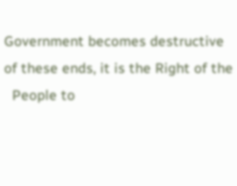Government becomes destructive of these ends, it is the Right of the
  People to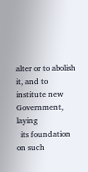alter or to abolish it, and to institute new Government, laying
  its foundation on such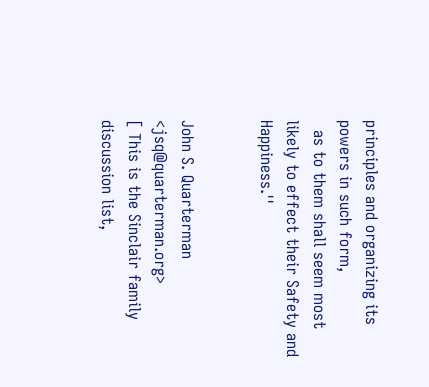principles and organizing its powers in such form,
  as to them shall seem most likely to effect their Safety and Happiness.''


John S. Quarterman <jsq@quarterman.org>
[ This is the Sinclair family discussion list,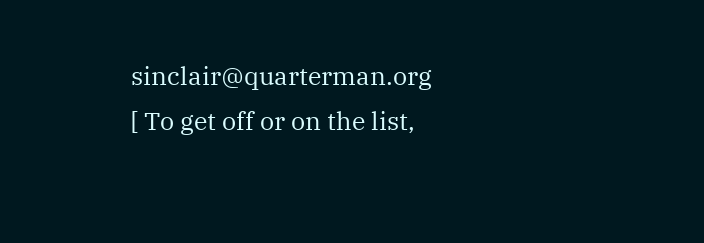sinclair@quarterman.org
[ To get off or on the list,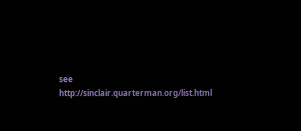see http://sinclair.quarterman.org/list.html